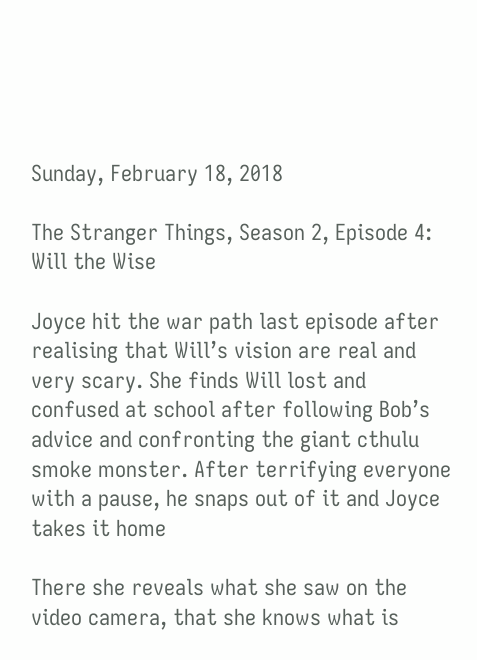Sunday, February 18, 2018

The Stranger Things, Season 2, Episode 4: Will the Wise

Joyce hit the war path last episode after realising that Will’s vision are real and very scary. She finds Will lost and confused at school after following Bob’s advice and confronting the giant cthulu smoke monster. After terrifying everyone with a pause, he snaps out of it and Joyce takes it home

There she reveals what she saw on the video camera, that she knows what is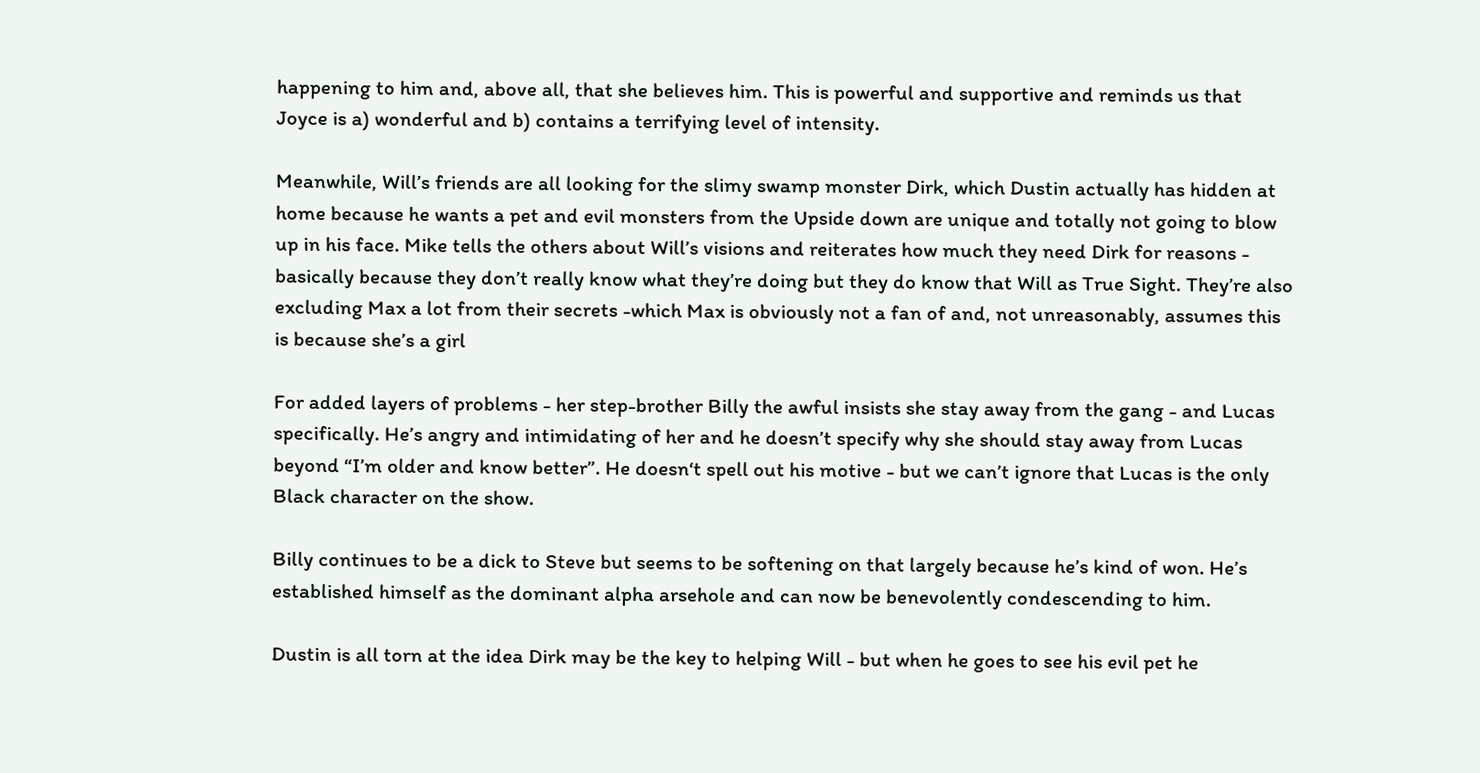happening to him and, above all, that she believes him. This is powerful and supportive and reminds us that Joyce is a) wonderful and b) contains a terrifying level of intensity.

Meanwhile, Will’s friends are all looking for the slimy swamp monster Dirk, which Dustin actually has hidden at home because he wants a pet and evil monsters from the Upside down are unique and totally not going to blow up in his face. Mike tells the others about Will’s visions and reiterates how much they need Dirk for reasons - basically because they don’t really know what they’re doing but they do know that Will as True Sight. They’re also excluding Max a lot from their secrets -which Max is obviously not a fan of and, not unreasonably, assumes this is because she’s a girl

For added layers of problems - her step-brother Billy the awful insists she stay away from the gang - and Lucas specifically. He’s angry and intimidating of her and he doesn’t specify why she should stay away from Lucas beyond “I’m older and know better”. He doesn‘t spell out his motive - but we can’t ignore that Lucas is the only Black character on the show.

Billy continues to be a dick to Steve but seems to be softening on that largely because he’s kind of won. He’s established himself as the dominant alpha arsehole and can now be benevolently condescending to him.

Dustin is all torn at the idea Dirk may be the key to helping Will - but when he goes to see his evil pet he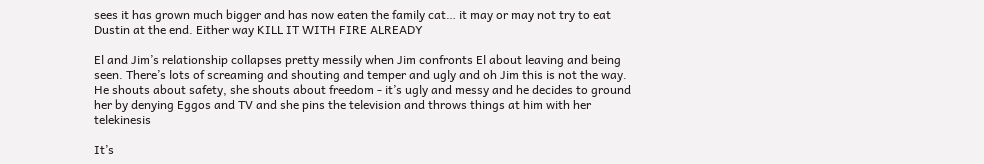sees it has grown much bigger and has now eaten the family cat… it may or may not try to eat Dustin at the end. Either way KILL IT WITH FIRE ALREADY

El and Jim’s relationship collapses pretty messily when Jim confronts El about leaving and being seen. There’s lots of screaming and shouting and temper and ugly and oh Jim this is not the way. He shouts about safety, she shouts about freedom - it’s ugly and messy and he decides to ground her by denying Eggos and TV and she pins the television and throws things at him with her telekinesis

It’s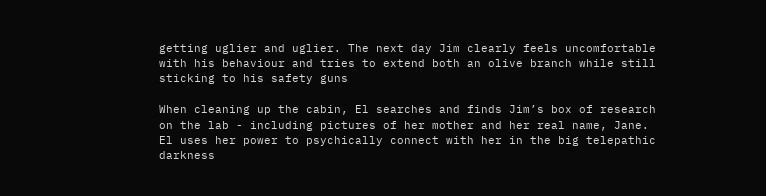getting uglier and uglier. The next day Jim clearly feels uncomfortable with his behaviour and tries to extend both an olive branch while still sticking to his safety guns

When cleaning up the cabin, El searches and finds Jim’s box of research on the lab - including pictures of her mother and her real name, Jane. El uses her power to psychically connect with her in the big telepathic darkness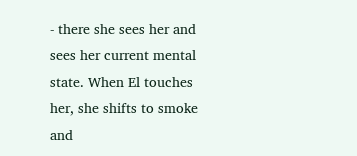- there she sees her and sees her current mental state. When El touches her, she shifts to smoke and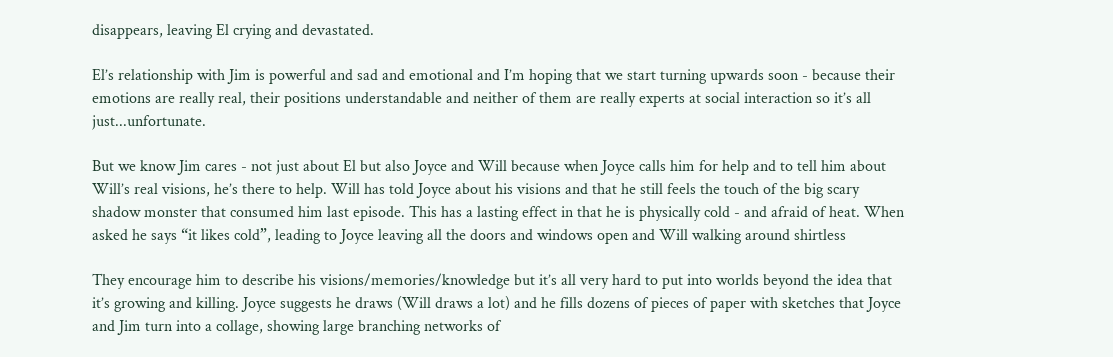disappears, leaving El crying and devastated.

El’s relationship with Jim is powerful and sad and emotional and I’m hoping that we start turning upwards soon - because their emotions are really real, their positions understandable and neither of them are really experts at social interaction so it’s all just...unfortunate.

But we know Jim cares - not just about El but also Joyce and Will because when Joyce calls him for help and to tell him about Will’s real visions, he’s there to help. Will has told Joyce about his visions and that he still feels the touch of the big scary shadow monster that consumed him last episode. This has a lasting effect in that he is physically cold - and afraid of heat. When asked he says “it likes cold”, leading to Joyce leaving all the doors and windows open and Will walking around shirtless

They encourage him to describe his visions/memories/knowledge but it’s all very hard to put into worlds beyond the idea that it’s growing and killing. Joyce suggests he draws (Will draws a lot) and he fills dozens of pieces of paper with sketches that Joyce and Jim turn into a collage, showing large branching networks of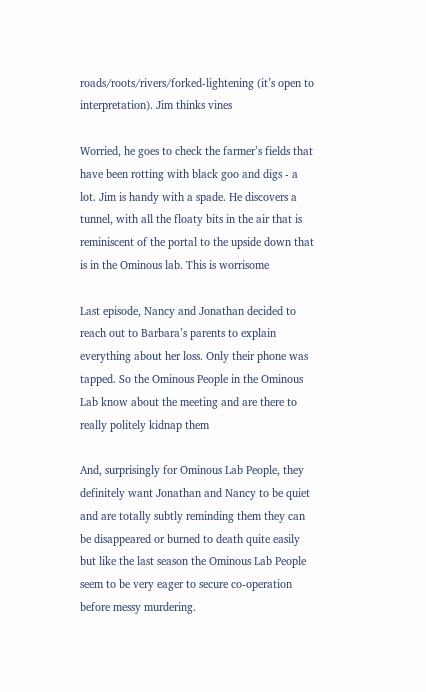roads/roots/rivers/forked-lightening (it’s open to interpretation). Jim thinks vines

Worried, he goes to check the farmer’s fields that have been rotting with black goo and digs - a lot. Jim is handy with a spade. He discovers a tunnel, with all the floaty bits in the air that is reminiscent of the portal to the upside down that is in the Ominous lab. This is worrisome

Last episode, Nancy and Jonathan decided to reach out to Barbara’s parents to explain everything about her loss. Only their phone was tapped. So the Ominous People in the Ominous Lab know about the meeting and are there to really politely kidnap them

And, surprisingly for Ominous Lab People, they definitely want Jonathan and Nancy to be quiet and are totally subtly reminding them they can be disappeared or burned to death quite easily but like the last season the Ominous Lab People seem to be very eager to secure co-operation before messy murdering.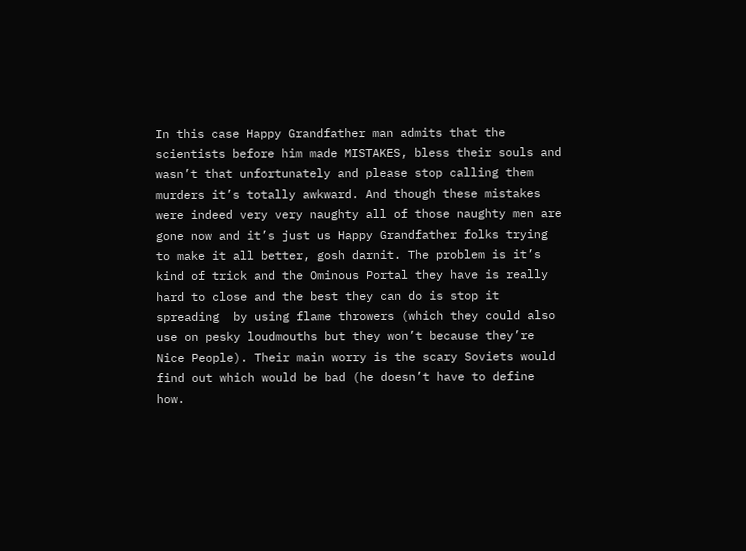In this case Happy Grandfather man admits that the scientists before him made MISTAKES, bless their souls and wasn’t that unfortunately and please stop calling them murders it’s totally awkward. And though these mistakes were indeed very very naughty all of those naughty men are gone now and it’s just us Happy Grandfather folks trying to make it all better, gosh darnit. The problem is it’s kind of trick and the Ominous Portal they have is really hard to close and the best they can do is stop it spreading  by using flame throwers (which they could also use on pesky loudmouths but they won’t because they’re Nice People). Their main worry is the scary Soviets would find out which would be bad (he doesn’t have to define how.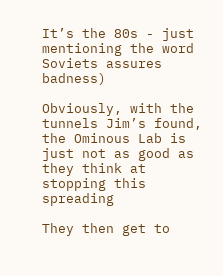It’s the 80s - just mentioning the word Soviets assures badness)

Obviously, with the tunnels Jim’s found, the Ominous Lab is just not as good as they think at stopping this spreading

They then get to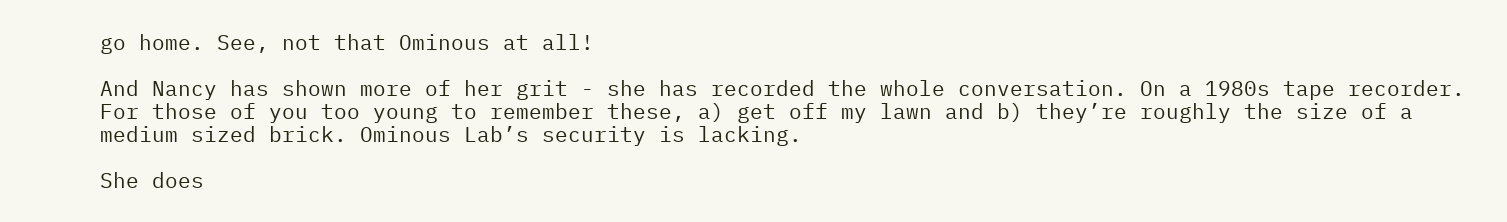go home. See, not that Ominous at all!

And Nancy has shown more of her grit - she has recorded the whole conversation. On a 1980s tape recorder. For those of you too young to remember these, a) get off my lawn and b) they’re roughly the size of a medium sized brick. Ominous Lab’s security is lacking.

She does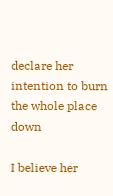declare her intention to burn the whole place down

I believe her